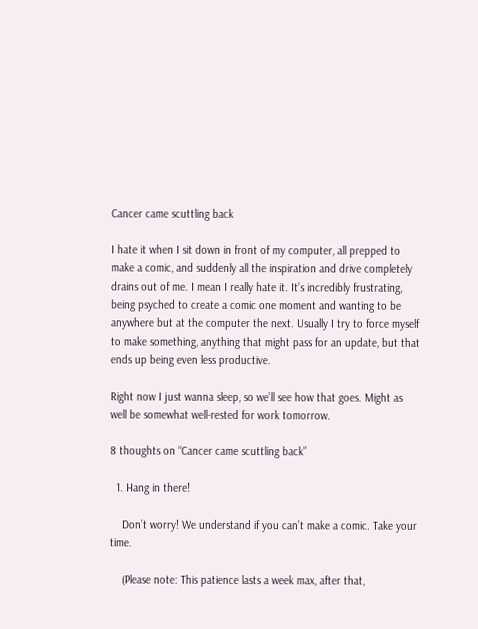Cancer came scuttling back

I hate it when I sit down in front of my computer, all prepped to make a comic, and suddenly all the inspiration and drive completely drains out of me. I mean I really hate it. It’s incredibly frustrating, being psyched to create a comic one moment and wanting to be anywhere but at the computer the next. Usually I try to force myself to make something, anything that might pass for an update, but that ends up being even less productive.

Right now I just wanna sleep, so we’ll see how that goes. Might as well be somewhat well-rested for work tomorrow.

8 thoughts on “Cancer came scuttling back”

  1. Hang in there!

    Don’t worry! We understand if you can’t make a comic. Take your time.

    (Please note: This patience lasts a week max, after that,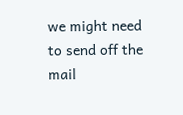we might need to send off the mail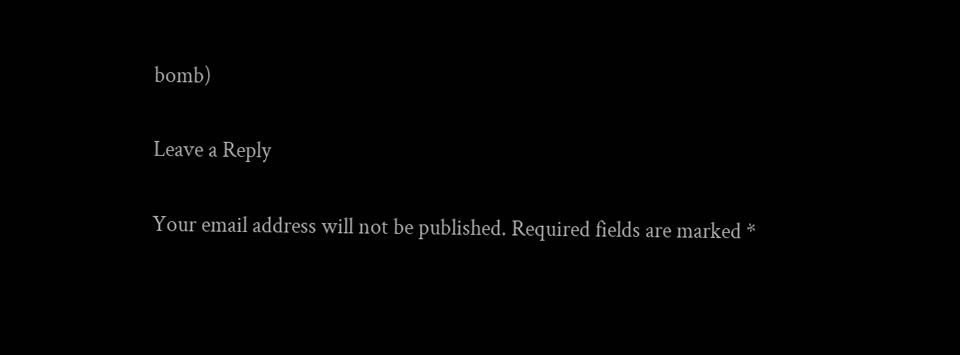bomb)

Leave a Reply

Your email address will not be published. Required fields are marked *